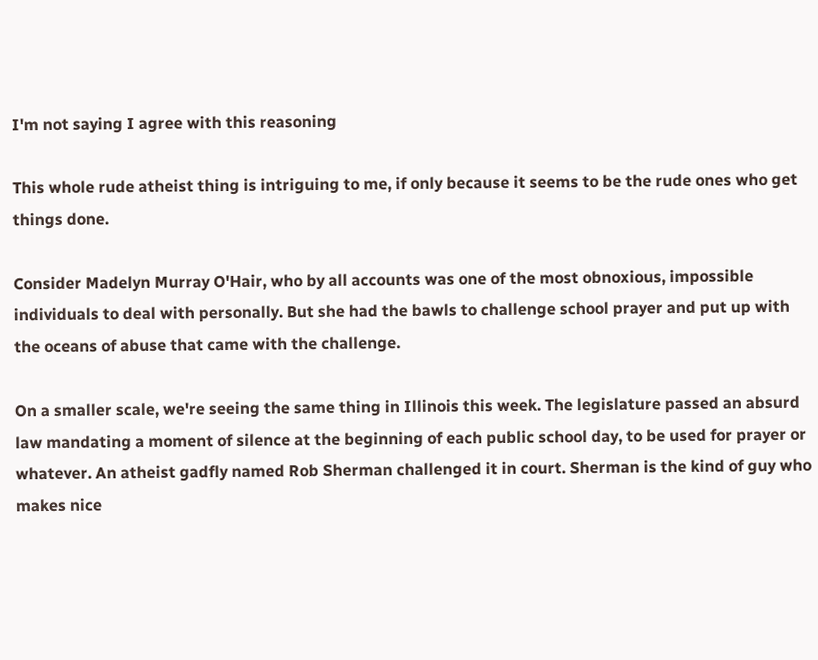I'm not saying I agree with this reasoning

This whole rude atheist thing is intriguing to me, if only because it seems to be the rude ones who get things done.

Consider Madelyn Murray O'Hair, who by all accounts was one of the most obnoxious, impossible individuals to deal with personally. But she had the bawls to challenge school prayer and put up with the oceans of abuse that came with the challenge.

On a smaller scale, we're seeing the same thing in Illinois this week. The legislature passed an absurd law mandating a moment of silence at the beginning of each public school day, to be used for prayer or whatever. An atheist gadfly named Rob Sherman challenged it in court. Sherman is the kind of guy who makes nice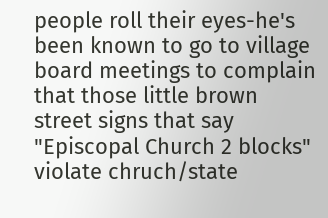people roll their eyes-he's been known to go to village board meetings to complain that those little brown street signs that say "Episcopal Church 2 blocks" violate chruch/state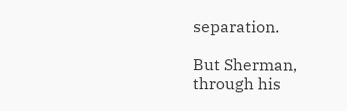separation.

But Sherman, through his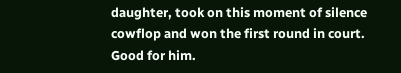daughter, took on this moment of silence cowflop and won the first round in court. Good for him.